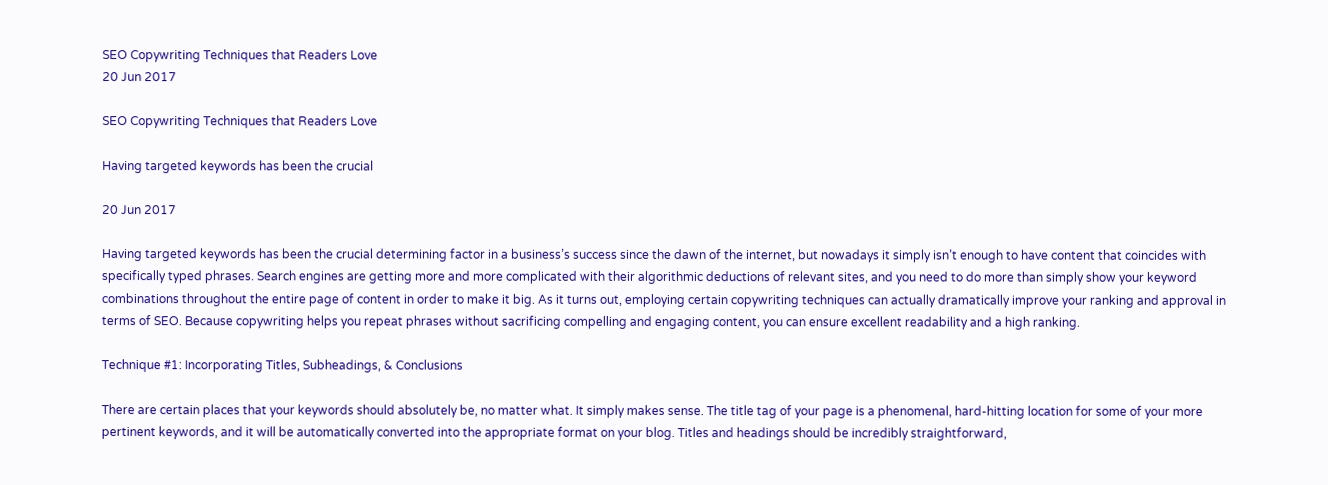SEO Copywriting Techniques that Readers Love
20 Jun 2017

SEO Copywriting Techniques that Readers Love

Having targeted keywords has been the crucial

20 Jun 2017

Having targeted keywords has been the crucial determining factor in a business’s success since the dawn of the internet, but nowadays it simply isn’t enough to have content that coincides with specifically typed phrases. Search engines are getting more and more complicated with their algorithmic deductions of relevant sites, and you need to do more than simply show your keyword combinations throughout the entire page of content in order to make it big. As it turns out, employing certain copywriting techniques can actually dramatically improve your ranking and approval in terms of SEO. Because copywriting helps you repeat phrases without sacrificing compelling and engaging content, you can ensure excellent readability and a high ranking.

Technique #1: Incorporating Titles, Subheadings, & Conclusions

There are certain places that your keywords should absolutely be, no matter what. It simply makes sense. The title tag of your page is a phenomenal, hard-hitting location for some of your more pertinent keywords, and it will be automatically converted into the appropriate format on your blog. Titles and headings should be incredibly straightforward,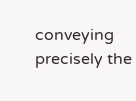conveying precisely the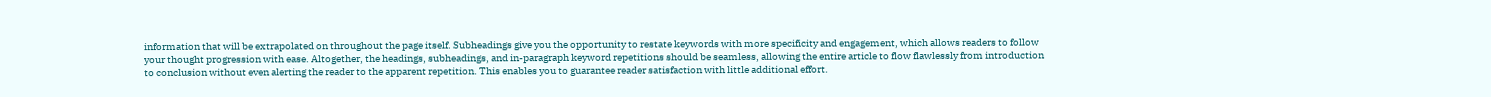information that will be extrapolated on throughout the page itself. Subheadings give you the opportunity to restate keywords with more specificity and engagement, which allows readers to follow your thought progression with ease. Altogether, the headings, subheadings, and in-paragraph keyword repetitions should be seamless, allowing the entire article to flow flawlessly from introduction to conclusion without even alerting the reader to the apparent repetition. This enables you to guarantee reader satisfaction with little additional effort.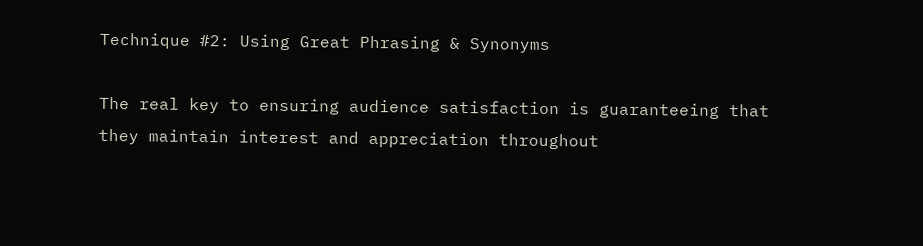Technique #2: Using Great Phrasing & Synonyms

The real key to ensuring audience satisfaction is guaranteeing that they maintain interest and appreciation throughout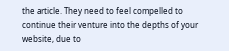the article. They need to feel compelled to continue their venture into the depths of your website, due to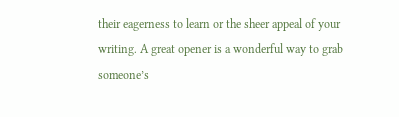their eagerness to learn or the sheer appeal of your writing. A great opener is a wonderful way to grab someone’s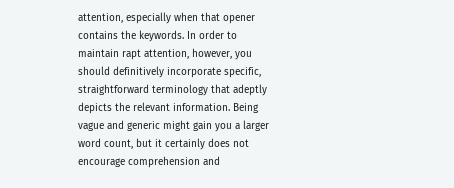attention, especially when that opener contains the keywords. In order to maintain rapt attention, however, you should definitively incorporate specific, straightforward terminology that adeptly depicts the relevant information. Being vague and generic might gain you a larger word count, but it certainly does not encourage comprehension and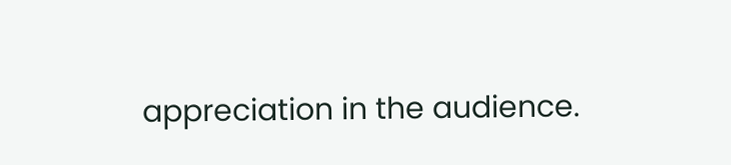appreciation in the audience.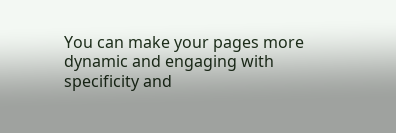You can make your pages more dynamic and engaging with specificity and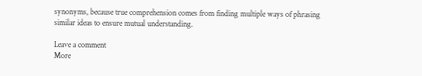synonyms, because true comprehension comes from finding multiple ways of phrasing similar ideas to ensure mutual understanding.

Leave a comment
More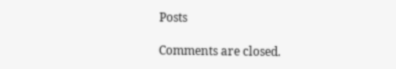Posts

Comments are closed.